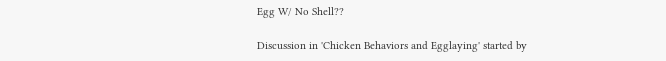Egg W/ No Shell??

Discussion in 'Chicken Behaviors and Egglaying' started by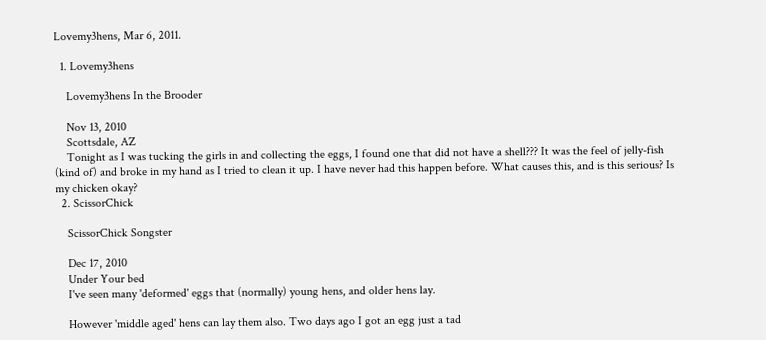Lovemy3hens, Mar 6, 2011.

  1. Lovemy3hens

    Lovemy3hens In the Brooder

    Nov 13, 2010
    Scottsdale, AZ
    Tonight as I was tucking the girls in and collecting the eggs, I found one that did not have a shell??? It was the feel of jelly-fish (kind of) and broke in my hand as I tried to clean it up. I have never had this happen before. What causes this, and is this serious? Is my chicken okay?
  2. ScissorChick

    ScissorChick Songster

    Dec 17, 2010
    Under Your bed
    I've seen many 'deformed' eggs that (normally) young hens, and older hens lay.

    However 'middle aged' hens can lay them also. Two days ago I got an egg just a tad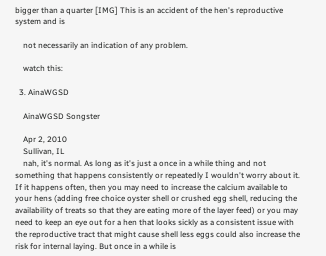bigger than a quarter [IMG] This is an accident of the hen's reproductive system and is

    not necessarily an indication of any problem.

    watch this:

  3. AinaWGSD

    AinaWGSD Songster

    Apr 2, 2010
    Sullivan, IL
    nah, it's normal. As long as it's just a once in a while thing and not something that happens consistently or repeatedly I wouldn't worry about it. If it happens often, then you may need to increase the calcium available to your hens (adding free choice oyster shell or crushed egg shell, reducing the availability of treats so that they are eating more of the layer feed) or you may need to keep an eye out for a hen that looks sickly as a consistent issue with the reproductive tract that might cause shell less eggs could also increase the risk for internal laying. But once in a while is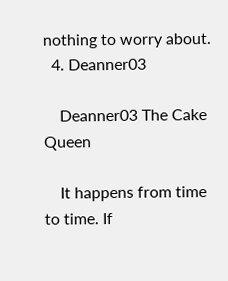nothing to worry about.
  4. Deanner03

    Deanner03 The Cake Queen

    It happens from time to time. If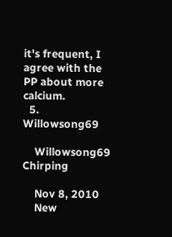it's frequent, I agree with the PP about more calcium.
  5. Willowsong69

    Willowsong69 Chirping

    Nov 8, 2010
    New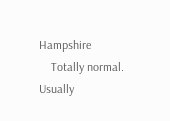Hampshire
    Totally normal. Usually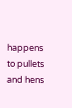happens to pullets and hens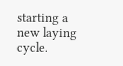starting a new laying cycle.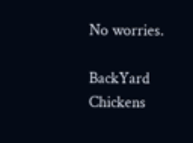No worries.

BackYard Chickens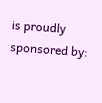is proudly sponsored by: